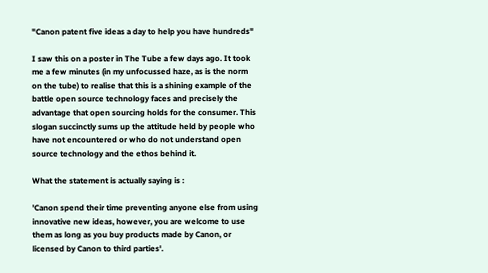"Canon patent five ideas a day to help you have hundreds"

I saw this on a poster in The Tube a few days ago. It took me a few minutes (in my unfocussed haze, as is the norm on the tube) to realise that this is a shining example of the battle open source technology faces and precisely the advantage that open sourcing holds for the consumer. This slogan succinctly sums up the attitude held by people who have not encountered or who do not understand open source technology and the ethos behind it.

What the statement is actually saying is :

'Canon spend their time preventing anyone else from using innovative new ideas, however, you are welcome to use them as long as you buy products made by Canon, or licensed by Canon to third parties'.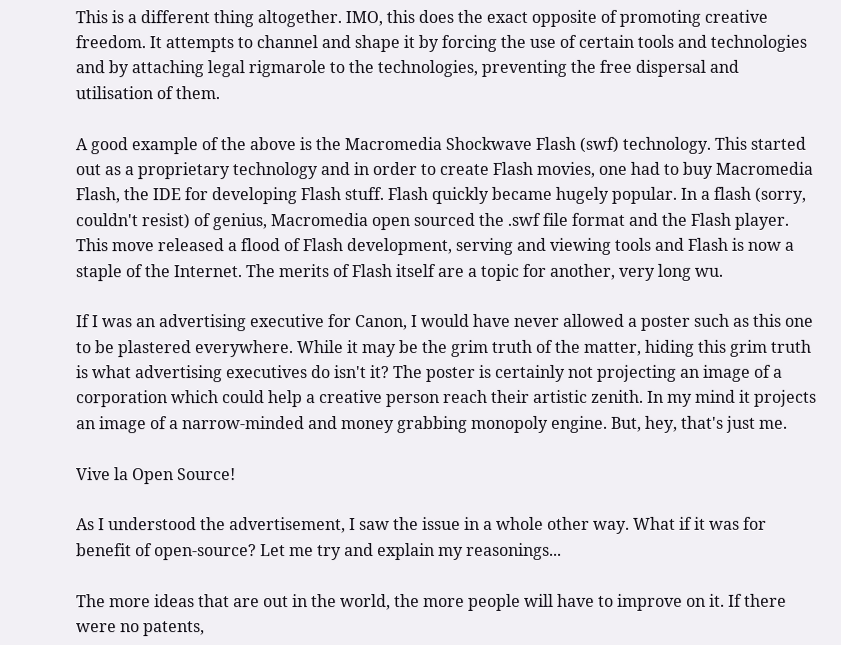This is a different thing altogether. IMO, this does the exact opposite of promoting creative freedom. It attempts to channel and shape it by forcing the use of certain tools and technologies and by attaching legal rigmarole to the technologies, preventing the free dispersal and utilisation of them.

A good example of the above is the Macromedia Shockwave Flash (swf) technology. This started out as a proprietary technology and in order to create Flash movies, one had to buy Macromedia Flash, the IDE for developing Flash stuff. Flash quickly became hugely popular. In a flash (sorry, couldn't resist) of genius, Macromedia open sourced the .swf file format and the Flash player. This move released a flood of Flash development, serving and viewing tools and Flash is now a staple of the Internet. The merits of Flash itself are a topic for another, very long wu.

If I was an advertising executive for Canon, I would have never allowed a poster such as this one to be plastered everywhere. While it may be the grim truth of the matter, hiding this grim truth is what advertising executives do isn't it? The poster is certainly not projecting an image of a corporation which could help a creative person reach their artistic zenith. In my mind it projects an image of a narrow-minded and money grabbing monopoly engine. But, hey, that's just me.

Vive la Open Source!

As I understood the advertisement, I saw the issue in a whole other way. What if it was for benefit of open-source? Let me try and explain my reasonings...

The more ideas that are out in the world, the more people will have to improve on it. If there were no patents,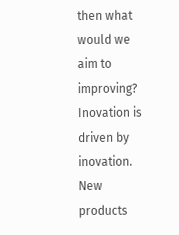then what would we aim to improving? Inovation is driven by inovation. New products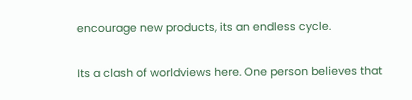encourage new products, its an endless cycle.

Its a clash of worldviews here. One person believes that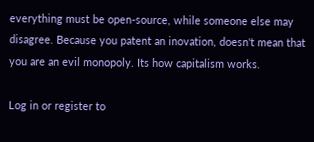everything must be open-source, while someone else may disagree. Because you patent an inovation, doesn't mean that you are an evil monopoly. Its how capitalism works.

Log in or register to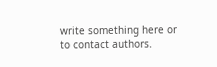write something here or to contact authors.